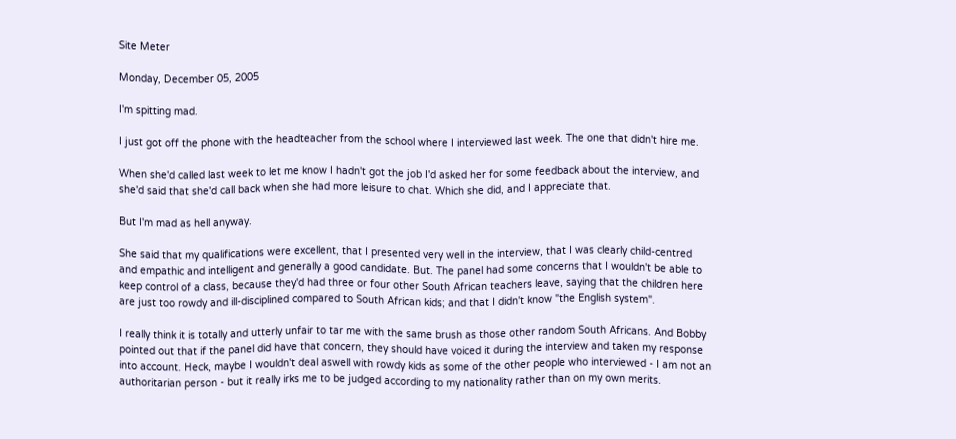Site Meter

Monday, December 05, 2005

I'm spitting mad.

I just got off the phone with the headteacher from the school where I interviewed last week. The one that didn't hire me.

When she'd called last week to let me know I hadn't got the job I'd asked her for some feedback about the interview, and she'd said that she'd call back when she had more leisure to chat. Which she did, and I appreciate that.

But I'm mad as hell anyway.

She said that my qualifications were excellent, that I presented very well in the interview, that I was clearly child-centred and empathic and intelligent and generally a good candidate. But. The panel had some concerns that I wouldn't be able to keep control of a class, because they'd had three or four other South African teachers leave, saying that the children here are just too rowdy and ill-disciplined compared to South African kids; and that I didn't know "the English system".

I really think it is totally and utterly unfair to tar me with the same brush as those other random South Africans. And Bobby pointed out that if the panel did have that concern, they should have voiced it during the interview and taken my response into account. Heck, maybe I wouldn't deal aswell with rowdy kids as some of the other people who interviewed - I am not an authoritarian person - but it really irks me to be judged according to my nationality rather than on my own merits.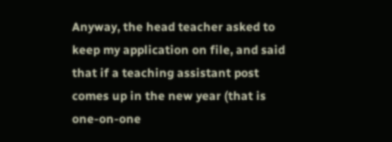Anyway, the head teacher asked to keep my application on file, and said that if a teaching assistant post comes up in the new year (that is one-on-one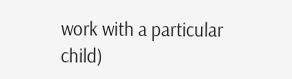work with a particular child)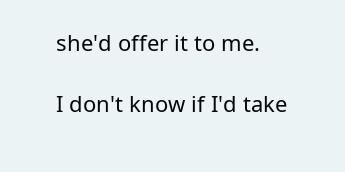she'd offer it to me.

I don't know if I'd take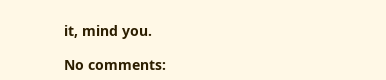it, mind you.

No comments: